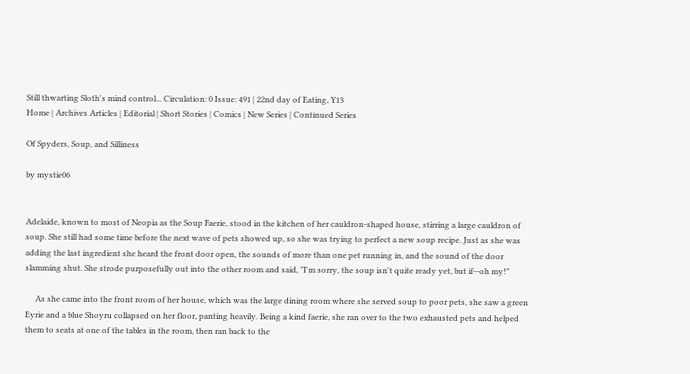Still thwarting Sloth's mind control... Circulation: 0 Issue: 491 | 22nd day of Eating, Y13
Home | Archives Articles | Editorial | Short Stories | Comics | New Series | Continued Series

Of Spyders, Soup, and Silliness

by mystie06


Adelaide, known to most of Neopia as the Soup Faerie, stood in the kitchen of her cauldron-shaped house, stirring a large cauldron of soup. She still had some time before the next wave of pets showed up, so she was trying to perfect a new soup recipe. Just as she was adding the last ingredient she heard the front door open, the sounds of more than one pet running in, and the sound of the door slamming shut. She strode purposefully out into the other room and said, "I'm sorry, the soup isn't quite ready yet, but if--oh my!"

     As she came into the front room of her house, which was the large dining room where she served soup to poor pets, she saw a green Eyrie and a blue Shoyru collapsed on her floor, panting heavily. Being a kind faerie, she ran over to the two exhausted pets and helped them to seats at one of the tables in the room, then ran back to the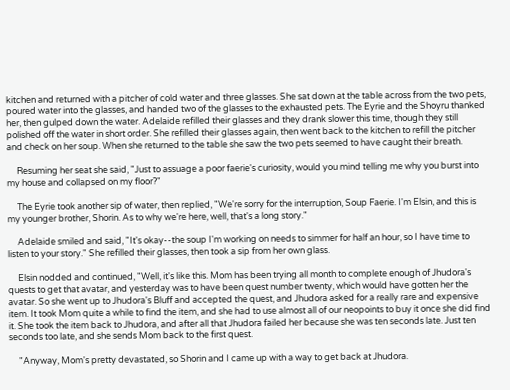kitchen and returned with a pitcher of cold water and three glasses. She sat down at the table across from the two pets, poured water into the glasses, and handed two of the glasses to the exhausted pets. The Eyrie and the Shoyru thanked her, then gulped down the water. Adelaide refilled their glasses and they drank slower this time, though they still polished off the water in short order. She refilled their glasses again, then went back to the kitchen to refill the pitcher and check on her soup. When she returned to the table she saw the two pets seemed to have caught their breath.

     Resuming her seat she said, "Just to assuage a poor faerie's curiosity, would you mind telling me why you burst into my house and collapsed on my floor?"

     The Eyrie took another sip of water, then replied, "We're sorry for the interruption, Soup Faerie. I'm Elsin, and this is my younger brother, Shorin. As to why we're here, well, that's a long story."

     Adelaide smiled and said, "It's okay--the soup I'm working on needs to simmer for half an hour, so I have time to listen to your story." She refilled their glasses, then took a sip from her own glass.

     Elsin nodded and continued, "Well, it's like this. Mom has been trying all month to complete enough of Jhudora's quests to get that avatar, and yesterday was to have been quest number twenty, which would have gotten her the avatar. So she went up to Jhudora's Bluff and accepted the quest, and Jhudora asked for a really rare and expensive item. It took Mom quite a while to find the item, and she had to use almost all of our neopoints to buy it once she did find it. She took the item back to Jhudora, and after all that Jhudora failed her because she was ten seconds late. Just ten seconds too late, and she sends Mom back to the first quest.

     "Anyway, Mom's pretty devastated, so Shorin and I came up with a way to get back at Jhudora.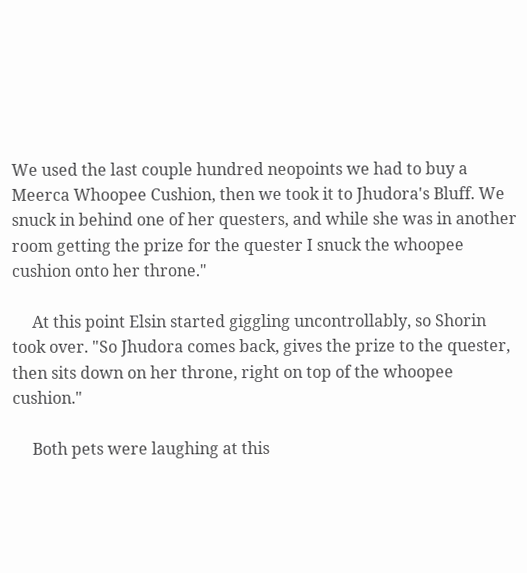We used the last couple hundred neopoints we had to buy a Meerca Whoopee Cushion, then we took it to Jhudora's Bluff. We snuck in behind one of her questers, and while she was in another room getting the prize for the quester I snuck the whoopee cushion onto her throne."

     At this point Elsin started giggling uncontrollably, so Shorin took over. "So Jhudora comes back, gives the prize to the quester, then sits down on her throne, right on top of the whoopee cushion."

     Both pets were laughing at this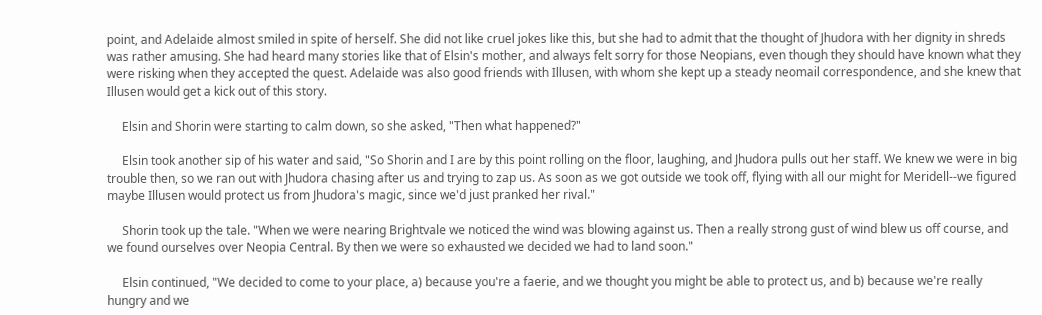point, and Adelaide almost smiled in spite of herself. She did not like cruel jokes like this, but she had to admit that the thought of Jhudora with her dignity in shreds was rather amusing. She had heard many stories like that of Elsin's mother, and always felt sorry for those Neopians, even though they should have known what they were risking when they accepted the quest. Adelaide was also good friends with Illusen, with whom she kept up a steady neomail correspondence, and she knew that Illusen would get a kick out of this story.

     Elsin and Shorin were starting to calm down, so she asked, "Then what happened?"

     Elsin took another sip of his water and said, "So Shorin and I are by this point rolling on the floor, laughing, and Jhudora pulls out her staff. We knew we were in big trouble then, so we ran out with Jhudora chasing after us and trying to zap us. As soon as we got outside we took off, flying with all our might for Meridell--we figured maybe Illusen would protect us from Jhudora's magic, since we'd just pranked her rival."

     Shorin took up the tale. "When we were nearing Brightvale we noticed the wind was blowing against us. Then a really strong gust of wind blew us off course, and we found ourselves over Neopia Central. By then we were so exhausted we decided we had to land soon."

     Elsin continued, "We decided to come to your place, a) because you're a faerie, and we thought you might be able to protect us, and b) because we're really hungry and we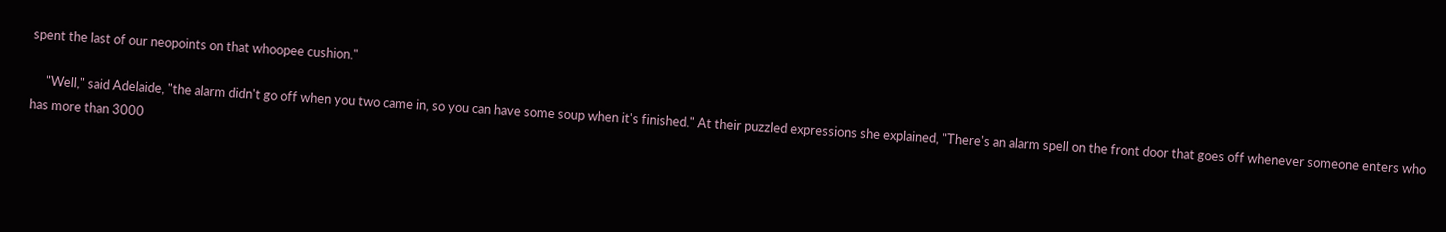spent the last of our neopoints on that whoopee cushion."

     "Well," said Adelaide, "the alarm didn't go off when you two came in, so you can have some soup when it's finished." At their puzzled expressions she explained, "There's an alarm spell on the front door that goes off whenever someone enters who has more than 3000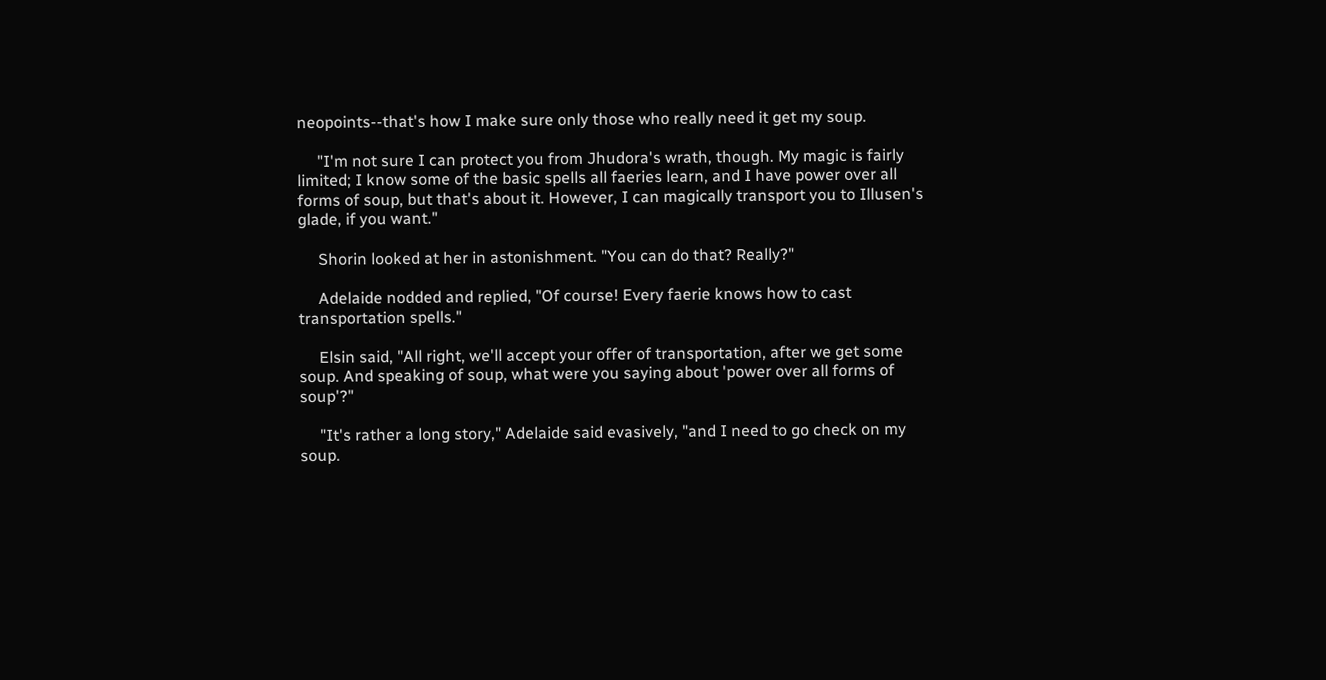neopoints--that's how I make sure only those who really need it get my soup.

     "I'm not sure I can protect you from Jhudora's wrath, though. My magic is fairly limited; I know some of the basic spells all faeries learn, and I have power over all forms of soup, but that's about it. However, I can magically transport you to Illusen's glade, if you want."

     Shorin looked at her in astonishment. "You can do that? Really?"

     Adelaide nodded and replied, "Of course! Every faerie knows how to cast transportation spells."

     Elsin said, "All right, we'll accept your offer of transportation, after we get some soup. And speaking of soup, what were you saying about 'power over all forms of soup'?"

     "It's rather a long story," Adelaide said evasively, "and I need to go check on my soup.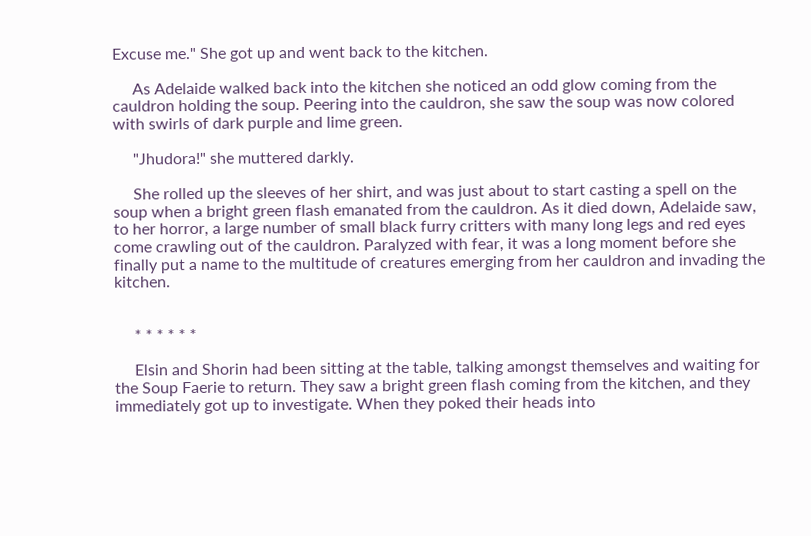Excuse me." She got up and went back to the kitchen.

     As Adelaide walked back into the kitchen she noticed an odd glow coming from the cauldron holding the soup. Peering into the cauldron, she saw the soup was now colored with swirls of dark purple and lime green.

     "Jhudora!" she muttered darkly.

     She rolled up the sleeves of her shirt, and was just about to start casting a spell on the soup when a bright green flash emanated from the cauldron. As it died down, Adelaide saw, to her horror, a large number of small black furry critters with many long legs and red eyes come crawling out of the cauldron. Paralyzed with fear, it was a long moment before she finally put a name to the multitude of creatures emerging from her cauldron and invading the kitchen.


     * * * * * *

     Elsin and Shorin had been sitting at the table, talking amongst themselves and waiting for the Soup Faerie to return. They saw a bright green flash coming from the kitchen, and they immediately got up to investigate. When they poked their heads into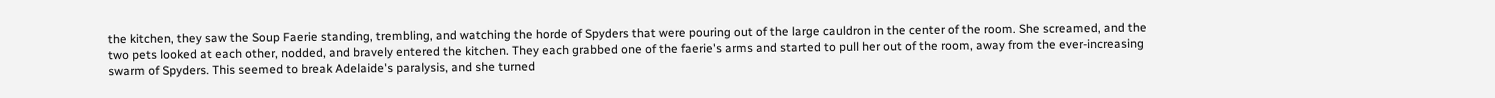the kitchen, they saw the Soup Faerie standing, trembling, and watching the horde of Spyders that were pouring out of the large cauldron in the center of the room. She screamed, and the two pets looked at each other, nodded, and bravely entered the kitchen. They each grabbed one of the faerie's arms and started to pull her out of the room, away from the ever-increasing swarm of Spyders. This seemed to break Adelaide's paralysis, and she turned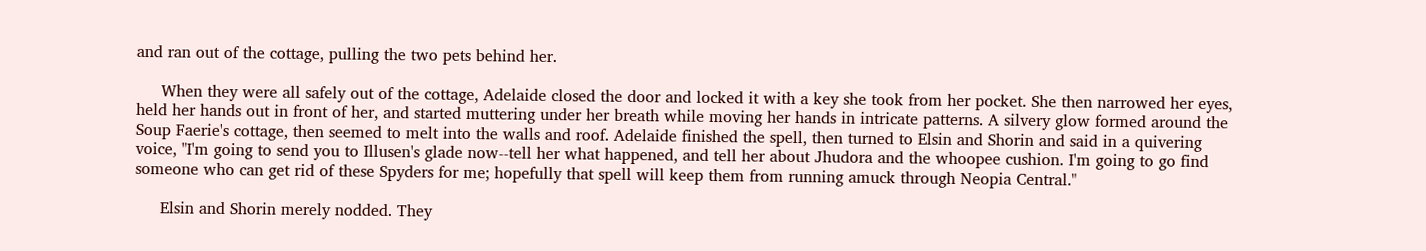and ran out of the cottage, pulling the two pets behind her.

     When they were all safely out of the cottage, Adelaide closed the door and locked it with a key she took from her pocket. She then narrowed her eyes, held her hands out in front of her, and started muttering under her breath while moving her hands in intricate patterns. A silvery glow formed around the Soup Faerie's cottage, then seemed to melt into the walls and roof. Adelaide finished the spell, then turned to Elsin and Shorin and said in a quivering voice, "I'm going to send you to Illusen's glade now--tell her what happened, and tell her about Jhudora and the whoopee cushion. I'm going to go find someone who can get rid of these Spyders for me; hopefully that spell will keep them from running amuck through Neopia Central."

     Elsin and Shorin merely nodded. They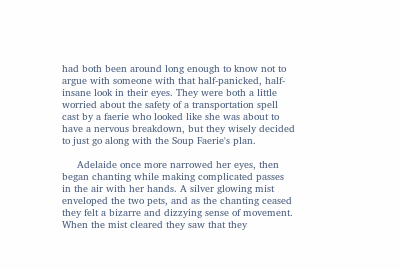had both been around long enough to know not to argue with someone with that half-panicked, half-insane look in their eyes. They were both a little worried about the safety of a transportation spell cast by a faerie who looked like she was about to have a nervous breakdown, but they wisely decided to just go along with the Soup Faerie's plan.

     Adelaide once more narrowed her eyes, then began chanting while making complicated passes in the air with her hands. A silver glowing mist enveloped the two pets, and as the chanting ceased they felt a bizarre and dizzying sense of movement. When the mist cleared they saw that they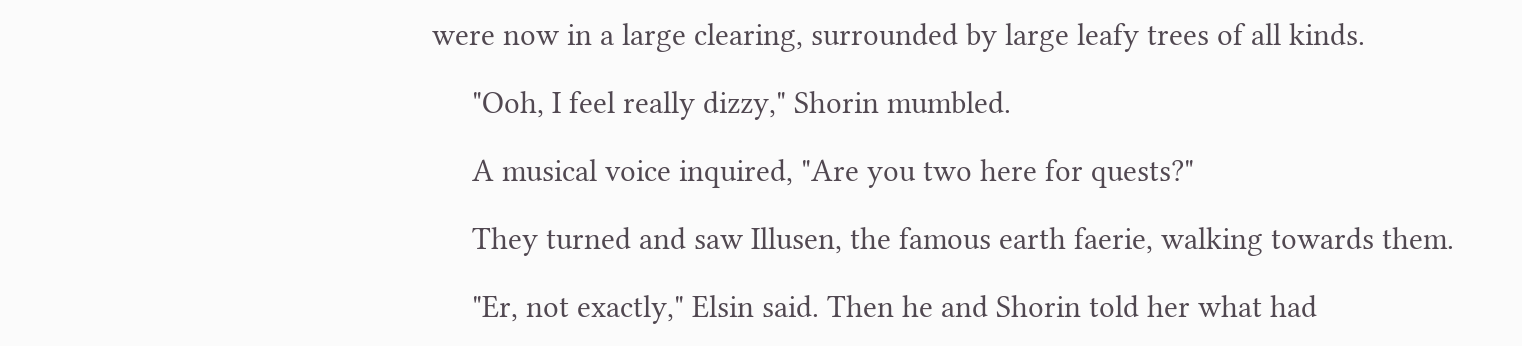were now in a large clearing, surrounded by large leafy trees of all kinds.

     "Ooh, I feel really dizzy," Shorin mumbled.

     A musical voice inquired, "Are you two here for quests?"

     They turned and saw Illusen, the famous earth faerie, walking towards them.

     "Er, not exactly," Elsin said. Then he and Shorin told her what had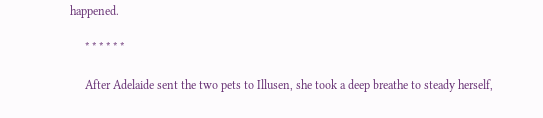happened.

     * * * * * *

     After Adelaide sent the two pets to Illusen, she took a deep breathe to steady herself,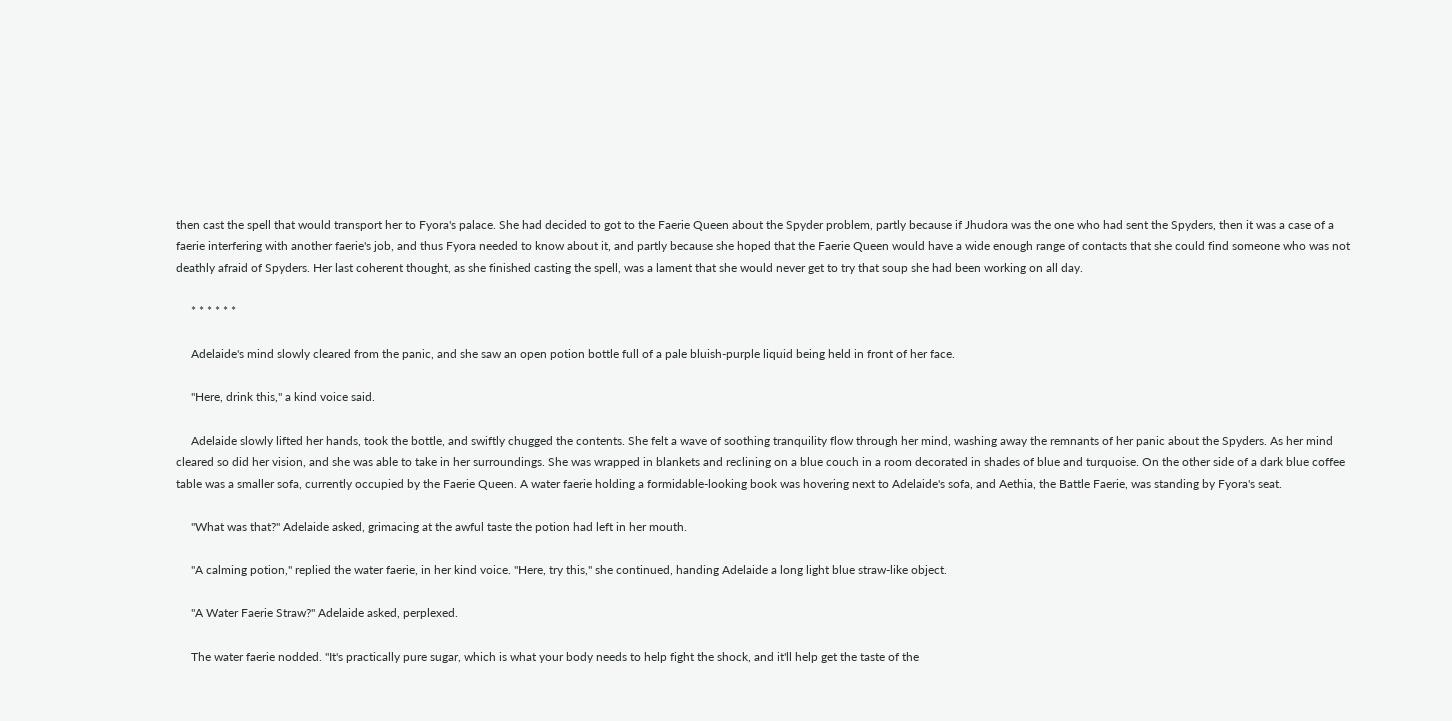then cast the spell that would transport her to Fyora's palace. She had decided to got to the Faerie Queen about the Spyder problem, partly because if Jhudora was the one who had sent the Spyders, then it was a case of a faerie interfering with another faerie's job, and thus Fyora needed to know about it, and partly because she hoped that the Faerie Queen would have a wide enough range of contacts that she could find someone who was not deathly afraid of Spyders. Her last coherent thought, as she finished casting the spell, was a lament that she would never get to try that soup she had been working on all day.

     * * * * * *

     Adelaide's mind slowly cleared from the panic, and she saw an open potion bottle full of a pale bluish-purple liquid being held in front of her face.

     "Here, drink this," a kind voice said.

     Adelaide slowly lifted her hands, took the bottle, and swiftly chugged the contents. She felt a wave of soothing tranquility flow through her mind, washing away the remnants of her panic about the Spyders. As her mind cleared so did her vision, and she was able to take in her surroundings. She was wrapped in blankets and reclining on a blue couch in a room decorated in shades of blue and turquoise. On the other side of a dark blue coffee table was a smaller sofa, currently occupied by the Faerie Queen. A water faerie holding a formidable-looking book was hovering next to Adelaide's sofa, and Aethia, the Battle Faerie, was standing by Fyora's seat.

     "What was that?" Adelaide asked, grimacing at the awful taste the potion had left in her mouth.

     "A calming potion," replied the water faerie, in her kind voice. "Here, try this," she continued, handing Adelaide a long light blue straw-like object.

     "A Water Faerie Straw?" Adelaide asked, perplexed.

     The water faerie nodded. "It's practically pure sugar, which is what your body needs to help fight the shock, and it'll help get the taste of the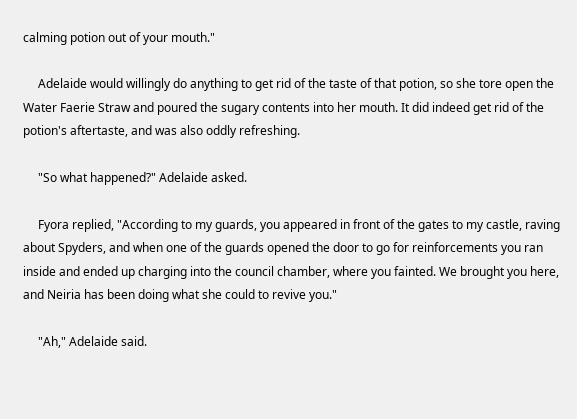calming potion out of your mouth."

     Adelaide would willingly do anything to get rid of the taste of that potion, so she tore open the Water Faerie Straw and poured the sugary contents into her mouth. It did indeed get rid of the potion's aftertaste, and was also oddly refreshing.

     "So what happened?" Adelaide asked.

     Fyora replied, "According to my guards, you appeared in front of the gates to my castle, raving about Spyders, and when one of the guards opened the door to go for reinforcements you ran inside and ended up charging into the council chamber, where you fainted. We brought you here, and Neiria has been doing what she could to revive you."

     "Ah," Adelaide said.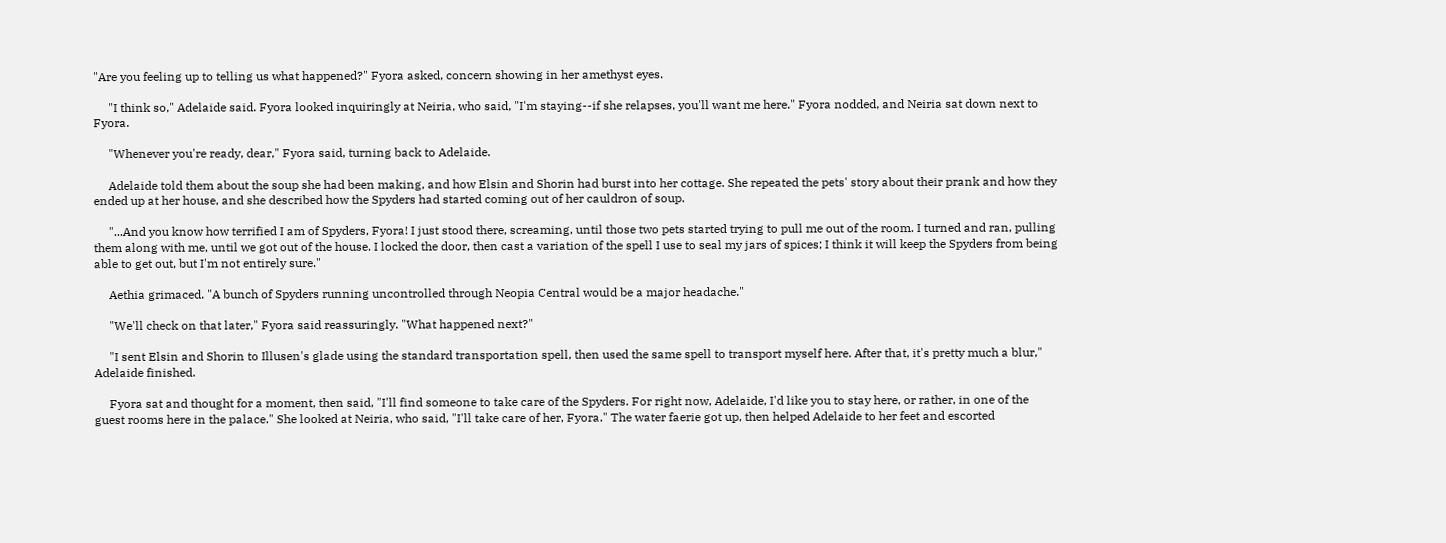"Are you feeling up to telling us what happened?" Fyora asked, concern showing in her amethyst eyes.

     "I think so," Adelaide said. Fyora looked inquiringly at Neiria, who said, "I'm staying--if she relapses, you'll want me here." Fyora nodded, and Neiria sat down next to Fyora.

     "Whenever you're ready, dear," Fyora said, turning back to Adelaide.

     Adelaide told them about the soup she had been making, and how Elsin and Shorin had burst into her cottage. She repeated the pets' story about their prank and how they ended up at her house, and she described how the Spyders had started coming out of her cauldron of soup.

     "...And you know how terrified I am of Spyders, Fyora! I just stood there, screaming, until those two pets started trying to pull me out of the room. I turned and ran, pulling them along with me, until we got out of the house. I locked the door, then cast a variation of the spell I use to seal my jars of spices; I think it will keep the Spyders from being able to get out, but I'm not entirely sure."

     Aethia grimaced. "A bunch of Spyders running uncontrolled through Neopia Central would be a major headache."

     "We'll check on that later," Fyora said reassuringly. "What happened next?"

     "I sent Elsin and Shorin to Illusen's glade using the standard transportation spell, then used the same spell to transport myself here. After that, it's pretty much a blur," Adelaide finished.

     Fyora sat and thought for a moment, then said, "I'll find someone to take care of the Spyders. For right now, Adelaide, I'd like you to stay here, or rather, in one of the guest rooms here in the palace." She looked at Neiria, who said, "I'll take care of her, Fyora." The water faerie got up, then helped Adelaide to her feet and escorted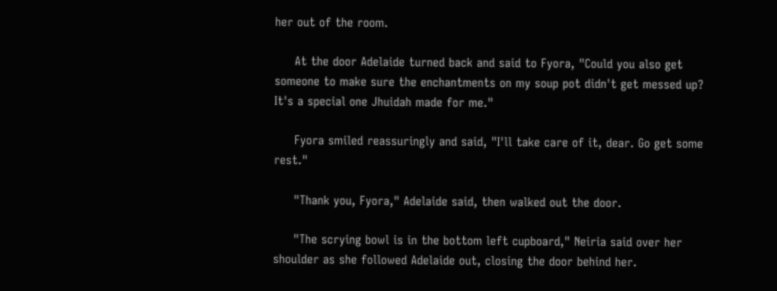her out of the room.

     At the door Adelaide turned back and said to Fyora, "Could you also get someone to make sure the enchantments on my soup pot didn't get messed up? It's a special one Jhuidah made for me."

     Fyora smiled reassuringly and said, "I'll take care of it, dear. Go get some rest."

     "Thank you, Fyora," Adelaide said, then walked out the door.

     "The scrying bowl is in the bottom left cupboard," Neiria said over her shoulder as she followed Adelaide out, closing the door behind her.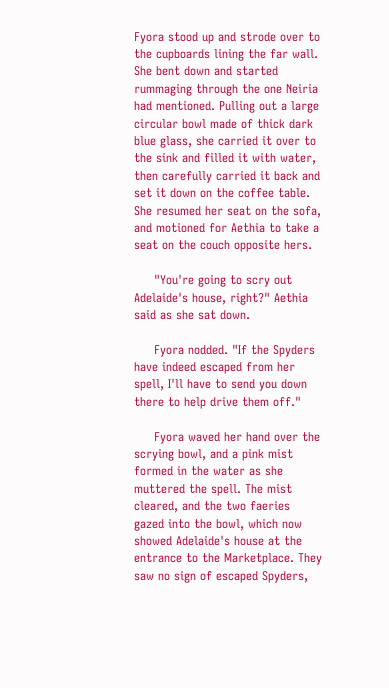Fyora stood up and strode over to the cupboards lining the far wall. She bent down and started rummaging through the one Neiria had mentioned. Pulling out a large circular bowl made of thick dark blue glass, she carried it over to the sink and filled it with water, then carefully carried it back and set it down on the coffee table. She resumed her seat on the sofa, and motioned for Aethia to take a seat on the couch opposite hers.

     "You're going to scry out Adelaide's house, right?" Aethia said as she sat down.

     Fyora nodded. "If the Spyders have indeed escaped from her spell, I'll have to send you down there to help drive them off."

     Fyora waved her hand over the scrying bowl, and a pink mist formed in the water as she muttered the spell. The mist cleared, and the two faeries gazed into the bowl, which now showed Adelaide's house at the entrance to the Marketplace. They saw no sign of escaped Spyders,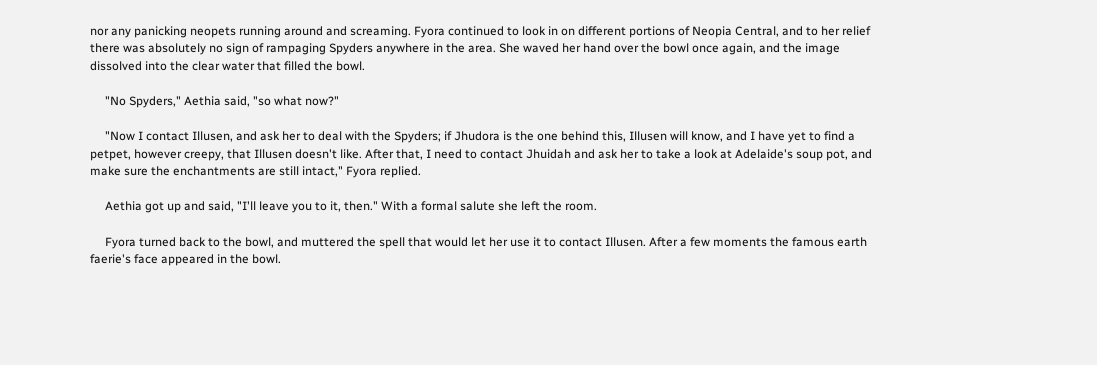nor any panicking neopets running around and screaming. Fyora continued to look in on different portions of Neopia Central, and to her relief there was absolutely no sign of rampaging Spyders anywhere in the area. She waved her hand over the bowl once again, and the image dissolved into the clear water that filled the bowl.

     "No Spyders," Aethia said, "so what now?"

     "Now I contact Illusen, and ask her to deal with the Spyders; if Jhudora is the one behind this, Illusen will know, and I have yet to find a petpet, however creepy, that Illusen doesn't like. After that, I need to contact Jhuidah and ask her to take a look at Adelaide's soup pot, and make sure the enchantments are still intact," Fyora replied.

     Aethia got up and said, "I'll leave you to it, then." With a formal salute she left the room.

     Fyora turned back to the bowl, and muttered the spell that would let her use it to contact Illusen. After a few moments the famous earth faerie's face appeared in the bowl.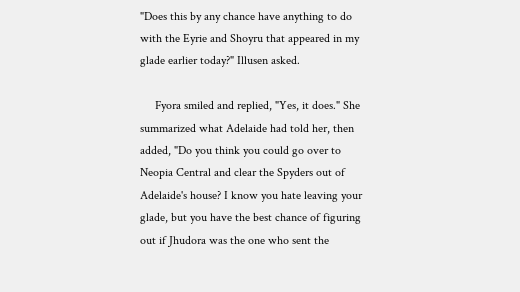"Does this by any chance have anything to do with the Eyrie and Shoyru that appeared in my glade earlier today?" Illusen asked.

     Fyora smiled and replied, "Yes, it does." She summarized what Adelaide had told her, then added, "Do you think you could go over to Neopia Central and clear the Spyders out of Adelaide's house? I know you hate leaving your glade, but you have the best chance of figuring out if Jhudora was the one who sent the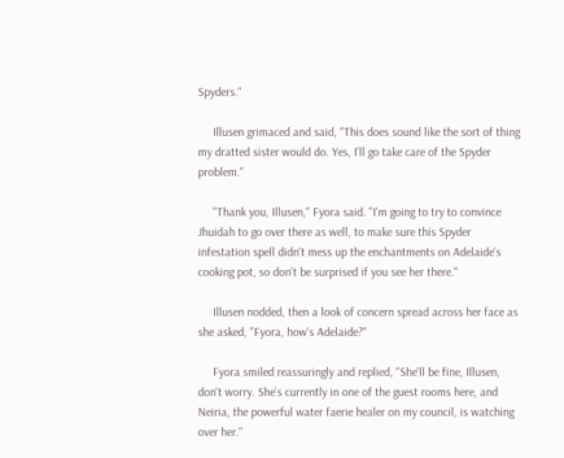Spyders."

     Illusen grimaced and said, "This does sound like the sort of thing my dratted sister would do. Yes, I'll go take care of the Spyder problem."

     "Thank you, Illusen," Fyora said. "I'm going to try to convince Jhuidah to go over there as well, to make sure this Spyder infestation spell didn't mess up the enchantments on Adelaide's cooking pot, so don't be surprised if you see her there."

     Illusen nodded, then a look of concern spread across her face as she asked, "Fyora, how's Adelaide?"

     Fyora smiled reassuringly and replied, "She'll be fine, Illusen, don't worry. She's currently in one of the guest rooms here, and Neiria, the powerful water faerie healer on my council, is watching over her."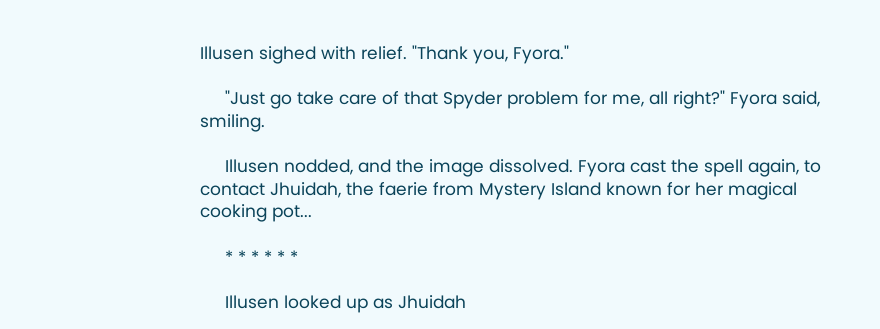Illusen sighed with relief. "Thank you, Fyora."

     "Just go take care of that Spyder problem for me, all right?" Fyora said, smiling.

     Illusen nodded, and the image dissolved. Fyora cast the spell again, to contact Jhuidah, the faerie from Mystery Island known for her magical cooking pot...

     * * * * * *

     Illusen looked up as Jhuidah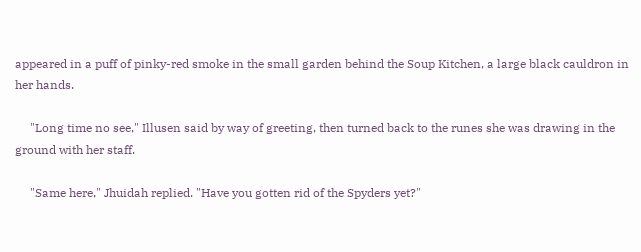appeared in a puff of pinky-red smoke in the small garden behind the Soup Kitchen, a large black cauldron in her hands.

     "Long time no see," Illusen said by way of greeting, then turned back to the runes she was drawing in the ground with her staff.

     "Same here," Jhuidah replied. "Have you gotten rid of the Spyders yet?"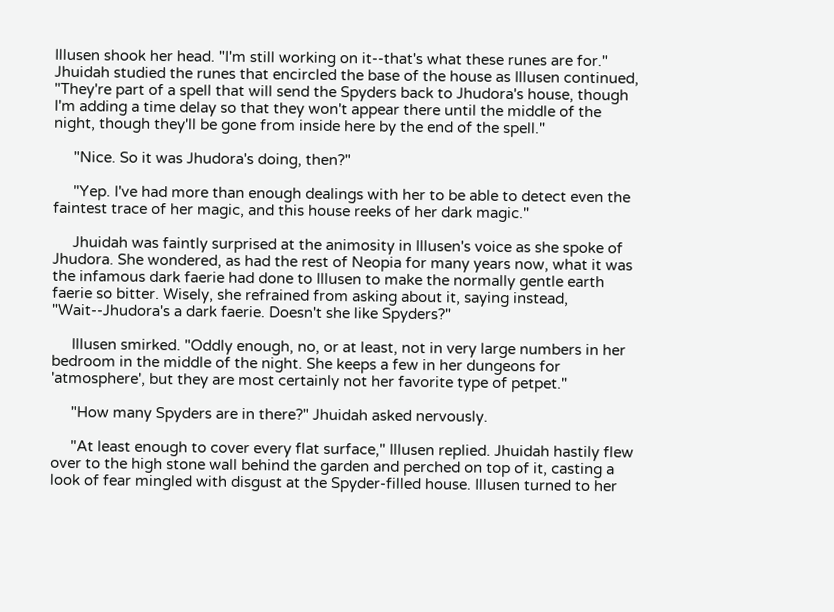Illusen shook her head. "I'm still working on it--that's what these runes are for." Jhuidah studied the runes that encircled the base of the house as Illusen continued, "They're part of a spell that will send the Spyders back to Jhudora's house, though I'm adding a time delay so that they won't appear there until the middle of the night, though they'll be gone from inside here by the end of the spell."

     "Nice. So it was Jhudora's doing, then?"

     "Yep. I've had more than enough dealings with her to be able to detect even the faintest trace of her magic, and this house reeks of her dark magic."

     Jhuidah was faintly surprised at the animosity in Illusen's voice as she spoke of Jhudora. She wondered, as had the rest of Neopia for many years now, what it was the infamous dark faerie had done to Illusen to make the normally gentle earth faerie so bitter. Wisely, she refrained from asking about it, saying instead, "Wait--Jhudora's a dark faerie. Doesn't she like Spyders?"

     Illusen smirked. "Oddly enough, no, or at least, not in very large numbers in her bedroom in the middle of the night. She keeps a few in her dungeons for 'atmosphere', but they are most certainly not her favorite type of petpet."

     "How many Spyders are in there?" Jhuidah asked nervously.

     "At least enough to cover every flat surface," Illusen replied. Jhuidah hastily flew over to the high stone wall behind the garden and perched on top of it, casting a look of fear mingled with disgust at the Spyder-filled house. Illusen turned to her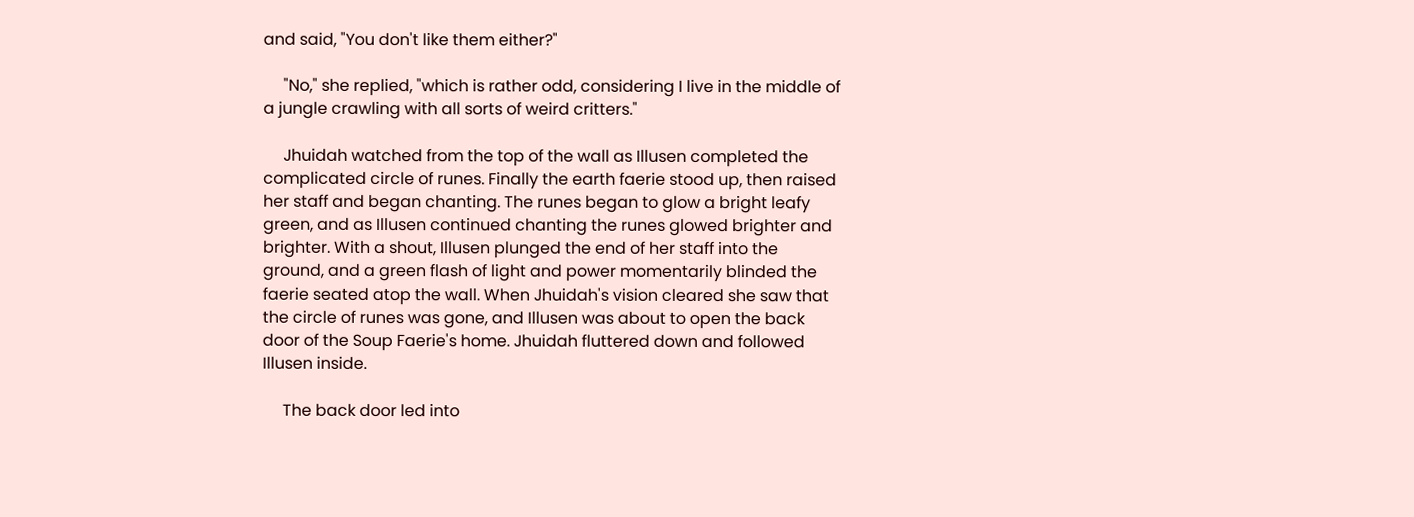and said, "You don't like them either?"

     "No," she replied, "which is rather odd, considering I live in the middle of a jungle crawling with all sorts of weird critters."

     Jhuidah watched from the top of the wall as Illusen completed the complicated circle of runes. Finally the earth faerie stood up, then raised her staff and began chanting. The runes began to glow a bright leafy green, and as Illusen continued chanting the runes glowed brighter and brighter. With a shout, Illusen plunged the end of her staff into the ground, and a green flash of light and power momentarily blinded the faerie seated atop the wall. When Jhuidah's vision cleared she saw that the circle of runes was gone, and Illusen was about to open the back door of the Soup Faerie's home. Jhuidah fluttered down and followed Illusen inside.

     The back door led into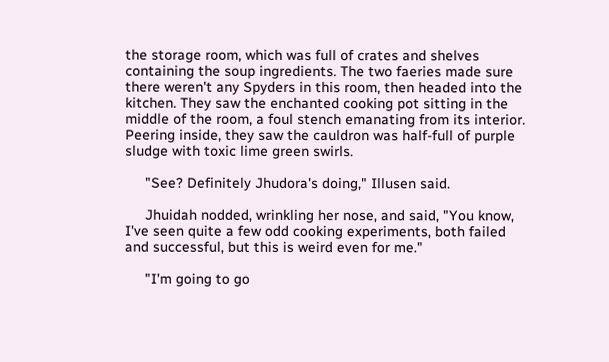the storage room, which was full of crates and shelves containing the soup ingredients. The two faeries made sure there weren't any Spyders in this room, then headed into the kitchen. They saw the enchanted cooking pot sitting in the middle of the room, a foul stench emanating from its interior. Peering inside, they saw the cauldron was half-full of purple sludge with toxic lime green swirls.

     "See? Definitely Jhudora's doing," Illusen said.

     Jhuidah nodded, wrinkling her nose, and said, "You know, I've seen quite a few odd cooking experiments, both failed and successful, but this is weird even for me."

     "I'm going to go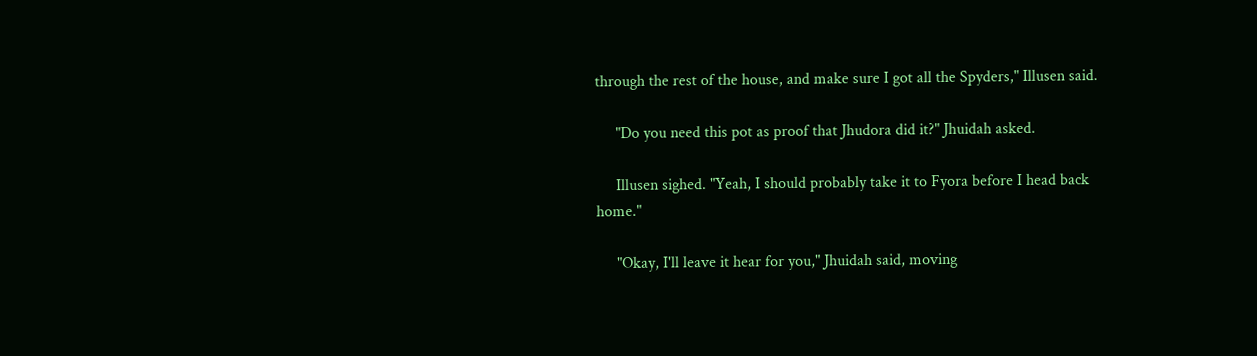through the rest of the house, and make sure I got all the Spyders," Illusen said.

     "Do you need this pot as proof that Jhudora did it?" Jhuidah asked.

     Illusen sighed. "Yeah, I should probably take it to Fyora before I head back home."

     "Okay, I'll leave it hear for you," Jhuidah said, moving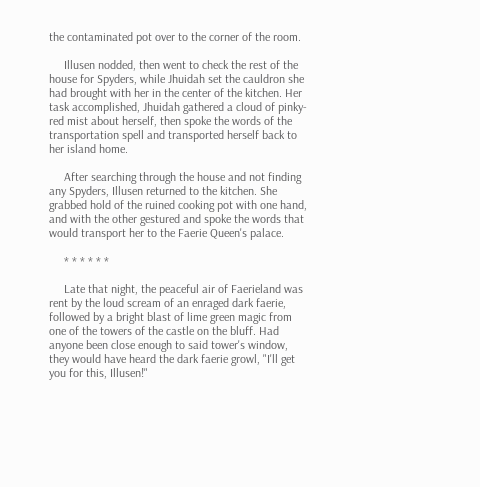the contaminated pot over to the corner of the room.

     Illusen nodded, then went to check the rest of the house for Spyders, while Jhuidah set the cauldron she had brought with her in the center of the kitchen. Her task accomplished, Jhuidah gathered a cloud of pinky-red mist about herself, then spoke the words of the transportation spell and transported herself back to her island home.

     After searching through the house and not finding any Spyders, Illusen returned to the kitchen. She grabbed hold of the ruined cooking pot with one hand, and with the other gestured and spoke the words that would transport her to the Faerie Queen's palace.

     * * * * * *

     Late that night, the peaceful air of Faerieland was rent by the loud scream of an enraged dark faerie, followed by a bright blast of lime green magic from one of the towers of the castle on the bluff. Had anyone been close enough to said tower's window, they would have heard the dark faerie growl, "I'll get you for this, Illusen!"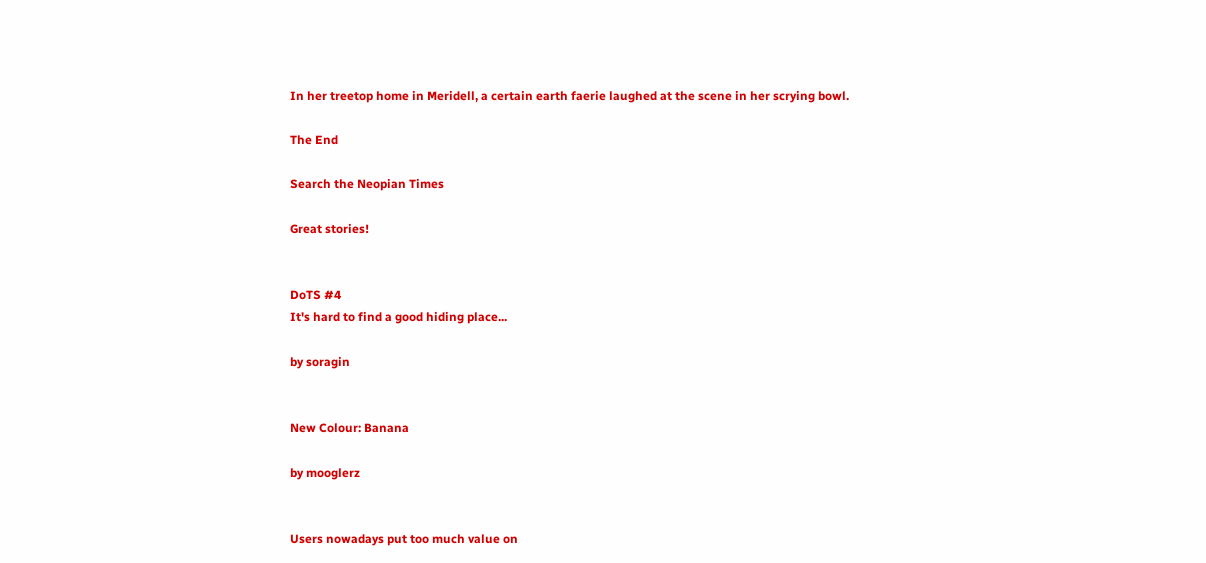In her treetop home in Meridell, a certain earth faerie laughed at the scene in her scrying bowl.

The End

Search the Neopian Times

Great stories!


DoTS #4
It's hard to find a good hiding place...

by soragin


New Colour: Banana

by mooglerz


Users nowadays put too much value on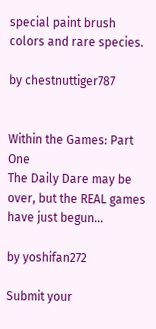special paint brush colors and rare species.

by chestnuttiger787


Within the Games: Part One
The Daily Dare may be over, but the REAL games have just begun...

by yoshifan272

Submit your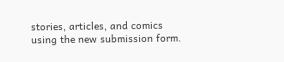stories, articles, and comics using the new submission form.